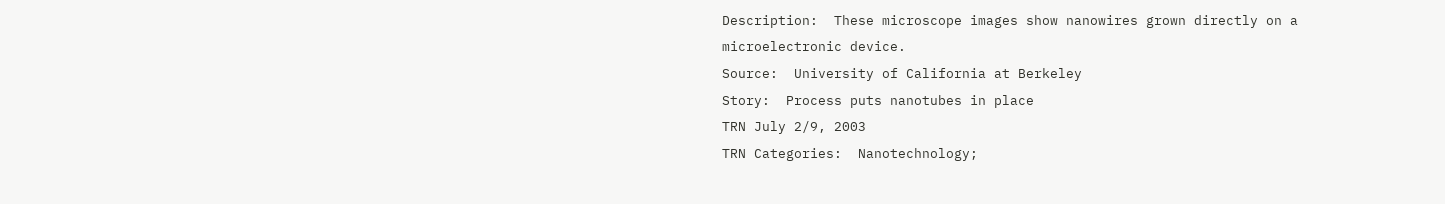Description:  These microscope images show nanowires grown directly on a microelectronic device.
Source:  University of California at Berkeley
Story:  Process puts nanotubes in place
TRN July 2/9, 2003
TRN Categories:  Nanotechnology;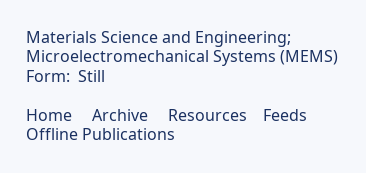Materials Science and Engineering; Microelectromechanical Systems (MEMS)
Form:  Still

Home     Archive     Resources    Feeds     Offline Publications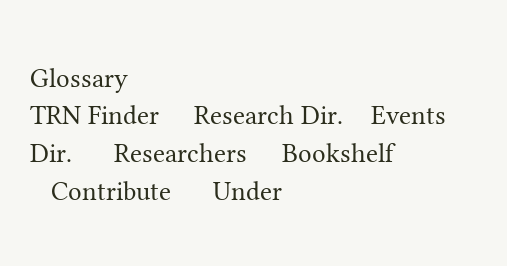Glossary
TRN Finder     Research Dir.    Events Dir.      Researchers     Bookshelf
   Contribute      Under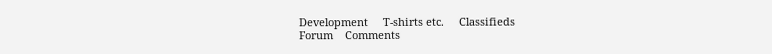Development     T-shirts etc.     Classifieds
Forum    Comments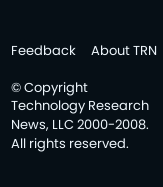Feedback     About TRN

© Copyright Technology Research News, LLC 2000-2008. All rights reserved.